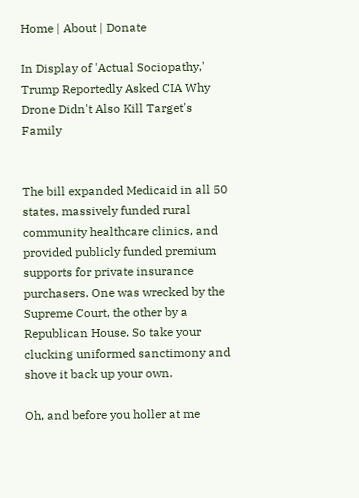Home | About | Donate

In Display of 'Actual Sociopathy,' Trump Reportedly Asked CIA Why Drone Didn't Also Kill Target's Family


The bill expanded Medicaid in all 50 states, massively funded rural community healthcare clinics, and provided publicly funded premium supports for private insurance purchasers. One was wrecked by the Supreme Court, the other by a Republican House. So take your clucking uniformed sanctimony and shove it back up your own.

Oh, and before you holler at me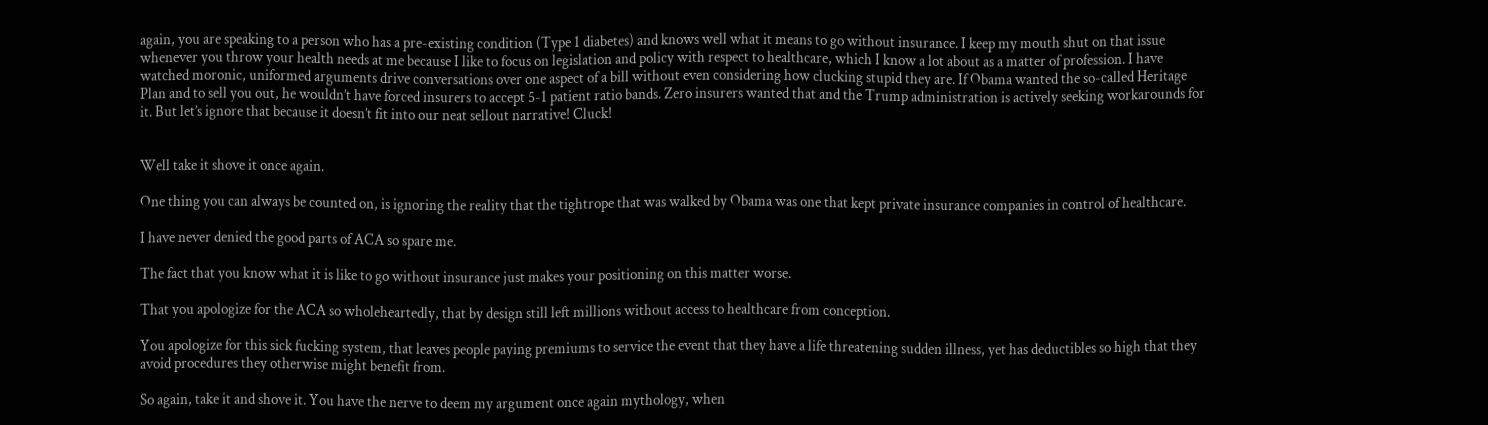again, you are speaking to a person who has a pre-existing condition (Type 1 diabetes) and knows well what it means to go without insurance. I keep my mouth shut on that issue whenever you throw your health needs at me because I like to focus on legislation and policy with respect to healthcare, which I know a lot about as a matter of profession. I have watched moronic, uniformed arguments drive conversations over one aspect of a bill without even considering how clucking stupid they are. If Obama wanted the so-called Heritage Plan and to sell you out, he wouldn’t have forced insurers to accept 5-1 patient ratio bands. Zero insurers wanted that and the Trump administration is actively seeking workarounds for it. But let’s ignore that because it doesn’t fit into our neat sellout narrative! Cluck!


Well take it shove it once again.

One thing you can always be counted on, is ignoring the reality that the tightrope that was walked by Obama was one that kept private insurance companies in control of healthcare.

I have never denied the good parts of ACA so spare me.

The fact that you know what it is like to go without insurance just makes your positioning on this matter worse.

That you apologize for the ACA so wholeheartedly, that by design still left millions without access to healthcare from conception.

You apologize for this sick fucking system, that leaves people paying premiums to service the event that they have a life threatening sudden illness, yet has deductibles so high that they avoid procedures they otherwise might benefit from.

So again, take it and shove it. You have the nerve to deem my argument once again mythology, when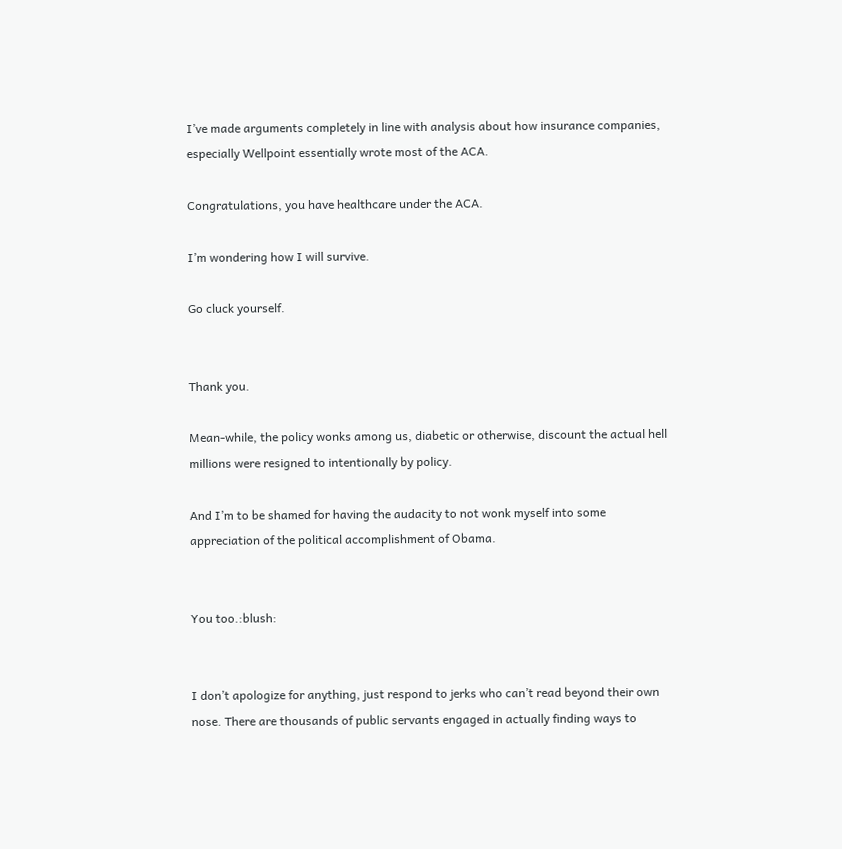I’ve made arguments completely in line with analysis about how insurance companies, especially Wellpoint essentially wrote most of the ACA.

Congratulations, you have healthcare under the ACA.

I’m wondering how I will survive.

Go cluck yourself.


Thank you.

Mean-while, the policy wonks among us, diabetic or otherwise, discount the actual hell millions were resigned to intentionally by policy.

And I’m to be shamed for having the audacity to not wonk myself into some appreciation of the political accomplishment of Obama.


You too.:blush:


I don’t apologize for anything, just respond to jerks who can’t read beyond their own nose. There are thousands of public servants engaged in actually finding ways to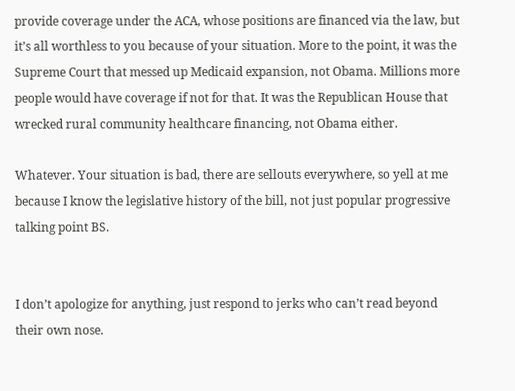provide coverage under the ACA, whose positions are financed via the law, but it’s all worthless to you because of your situation. More to the point, it was the Supreme Court that messed up Medicaid expansion, not Obama. Millions more people would have coverage if not for that. It was the Republican House that wrecked rural community healthcare financing, not Obama either.

Whatever. Your situation is bad, there are sellouts everywhere, so yell at me because I know the legislative history of the bill, not just popular progressive talking point BS.


I don’t apologize for anything, just respond to jerks who can’t read beyond their own nose.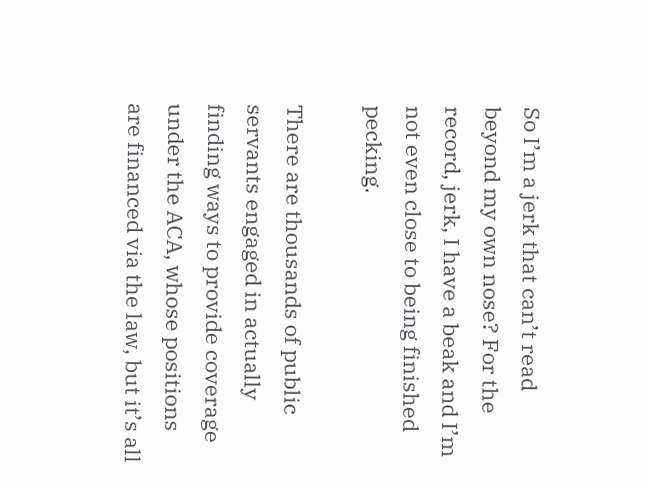So I’m a jerk that can’t read beyond my own nose? For the record, jerk, I have a beak and I’m not even close to being finished pecking.

There are thousands of public servants engaged in actually finding ways to provide coverage under the ACA, whose positions are financed via the law, but it’s all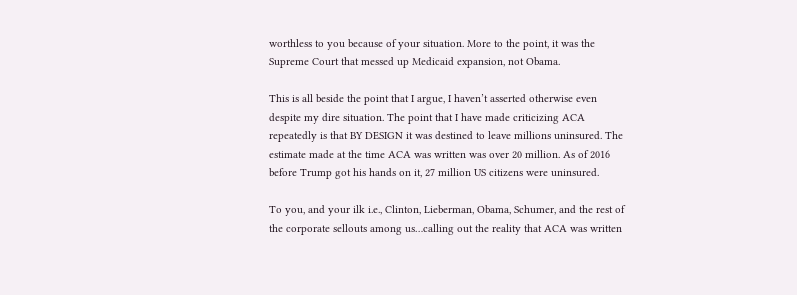worthless to you because of your situation. More to the point, it was the Supreme Court that messed up Medicaid expansion, not Obama.

This is all beside the point that I argue, I haven’t asserted otherwise even despite my dire situation. The point that I have made criticizing ACA repeatedly is that BY DESIGN it was destined to leave millions uninsured. The estimate made at the time ACA was written was over 20 million. As of 2016 before Trump got his hands on it, 27 million US citizens were uninsured.

To you, and your ilk i.e., Clinton, Lieberman, Obama, Schumer, and the rest of the corporate sellouts among us…calling out the reality that ACA was written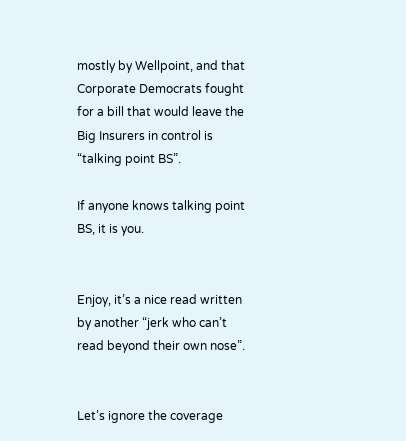mostly by Wellpoint, and that Corporate Democrats fought for a bill that would leave the Big Insurers in control is “talking point BS”.

If anyone knows talking point BS, it is you.


Enjoy, it’s a nice read written by another “jerk who can’t read beyond their own nose”.


Let’s ignore the coverage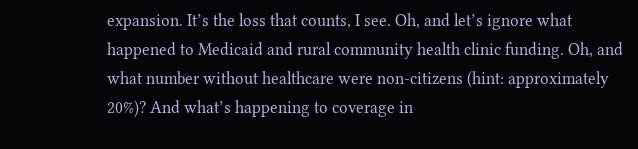expansion. It’s the loss that counts, I see. Oh, and let’s ignore what happened to Medicaid and rural community health clinic funding. Oh, and what number without healthcare were non-citizens (hint: approximately 20%)? And what’s happening to coverage in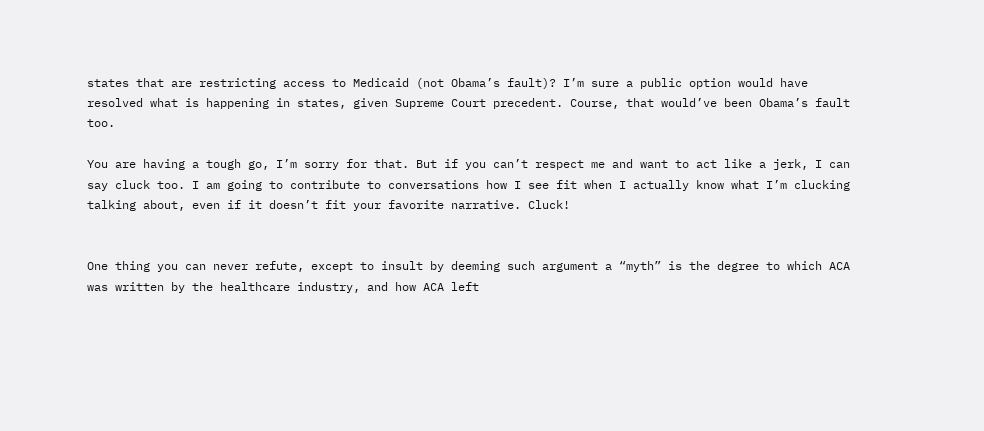states that are restricting access to Medicaid (not Obama’s fault)? I’m sure a public option would have resolved what is happening in states, given Supreme Court precedent. Course, that would’ve been Obama’s fault too.

You are having a tough go, I’m sorry for that. But if you can’t respect me and want to act like a jerk, I can say cluck too. I am going to contribute to conversations how I see fit when I actually know what I’m clucking talking about, even if it doesn’t fit your favorite narrative. Cluck!


One thing you can never refute, except to insult by deeming such argument a “myth” is the degree to which ACA was written by the healthcare industry, and how ACA left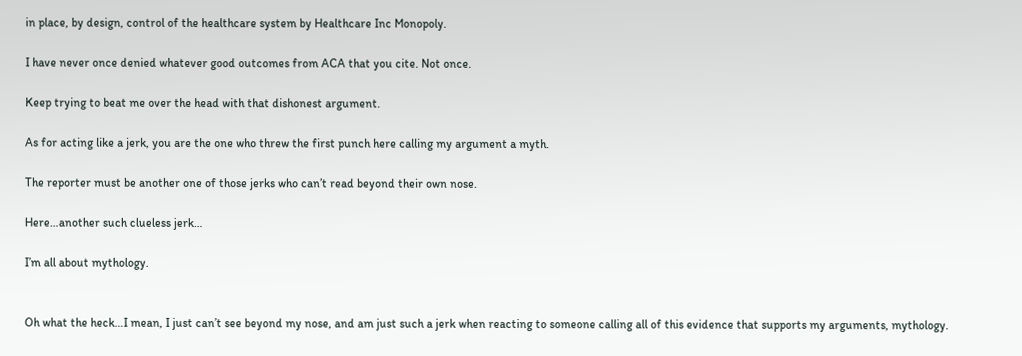in place, by design, control of the healthcare system by Healthcare Inc Monopoly.

I have never once denied whatever good outcomes from ACA that you cite. Not once.

Keep trying to beat me over the head with that dishonest argument.

As for acting like a jerk, you are the one who threw the first punch here calling my argument a myth.

The reporter must be another one of those jerks who can’t read beyond their own nose.

Here…another such clueless jerk…

I’m all about mythology.


Oh what the heck…I mean, I just can’t see beyond my nose, and am just such a jerk when reacting to someone calling all of this evidence that supports my arguments, mythology.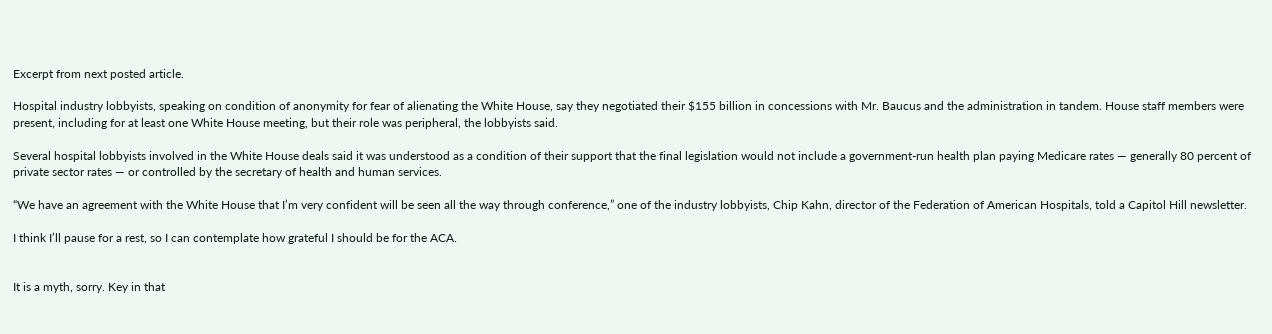Excerpt from next posted article.

Hospital industry lobbyists, speaking on condition of anonymity for fear of alienating the White House, say they negotiated their $155 billion in concessions with Mr. Baucus and the administration in tandem. House staff members were present, including for at least one White House meeting, but their role was peripheral, the lobbyists said.

Several hospital lobbyists involved in the White House deals said it was understood as a condition of their support that the final legislation would not include a government-run health plan paying Medicare rates — generally 80 percent of private sector rates — or controlled by the secretary of health and human services.

“We have an agreement with the White House that I’m very confident will be seen all the way through conference,” one of the industry lobbyists, Chip Kahn, director of the Federation of American Hospitals, told a Capitol Hill newsletter.

I think I’ll pause for a rest, so I can contemplate how grateful I should be for the ACA.


It is a myth, sorry. Key in that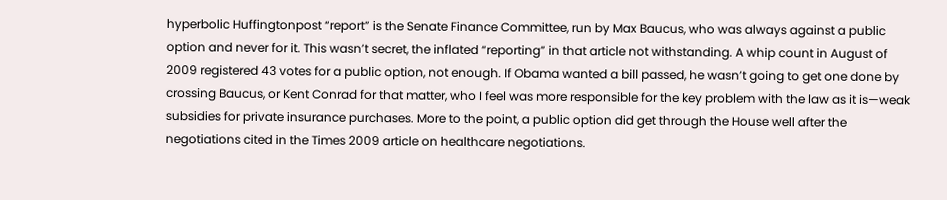hyperbolic Huffingtonpost “report” is the Senate Finance Committee, run by Max Baucus, who was always against a public option and never for it. This wasn’t secret, the inflated “reporting” in that article not withstanding. A whip count in August of 2009 registered 43 votes for a public option, not enough. If Obama wanted a bill passed, he wasn’t going to get one done by crossing Baucus, or Kent Conrad for that matter, who I feel was more responsible for the key problem with the law as it is—weak subsidies for private insurance purchases. More to the point, a public option did get through the House well after the negotiations cited in the Times 2009 article on healthcare negotiations.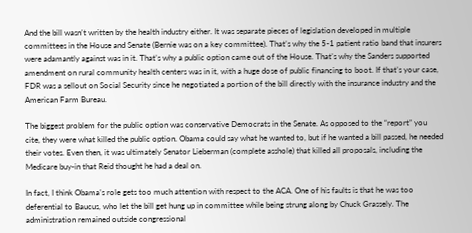And the bill wasn’t written by the health industry either. It was separate pieces of legislation developed in multiple committees in the House and Senate (Bernie was on a key committee). That’s why the 5-1 patient ratio band that insurers were adamantly against was in it. That’s why a public option came out of the House. That’s why the Sanders supported amendment on rural community health centers was in it, with a huge dose of public financing to boot. If that’s your case, FDR was a sellout on Social Security since he negotiated a portion of the bill directly with the insurance industry and the American Farm Bureau.

The biggest problem for the public option was conservative Democrats in the Senate. As opposed to the “report” you cite, they were what killed the public option. Obama could say what he wanted to, but if he wanted a bill passed, he needed their votes. Even then, it was ultimately Senator Lieberman (complete asshole) that killed all proposals, including the Medicare buy-in that Reid thought he had a deal on.

In fact, I think Obama’s role gets too much attention with respect to the ACA. One of his faults is that he was too deferential to Baucus, who let the bill get hung up in committee while being strung along by Chuck Grassely. The administration remained outside congressional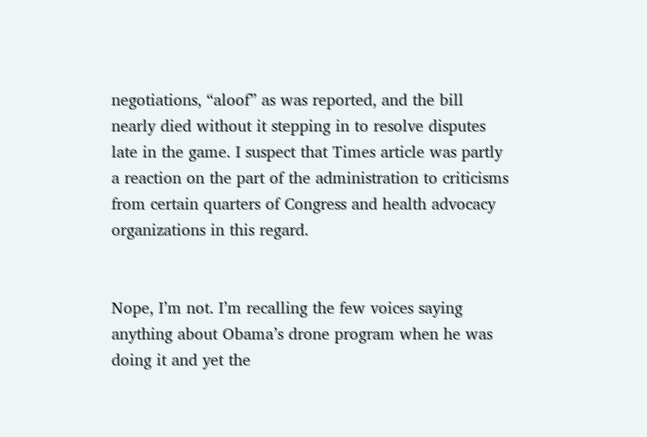negotiations, “aloof” as was reported, and the bill nearly died without it stepping in to resolve disputes late in the game. I suspect that Times article was partly a reaction on the part of the administration to criticisms from certain quarters of Congress and health advocacy organizations in this regard.


Nope, I’m not. I’m recalling the few voices saying anything about Obama’s drone program when he was doing it and yet the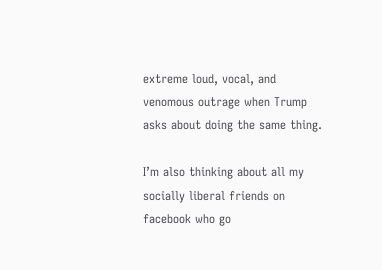extreme loud, vocal, and venomous outrage when Trump asks about doing the same thing.

I’m also thinking about all my socially liberal friends on facebook who go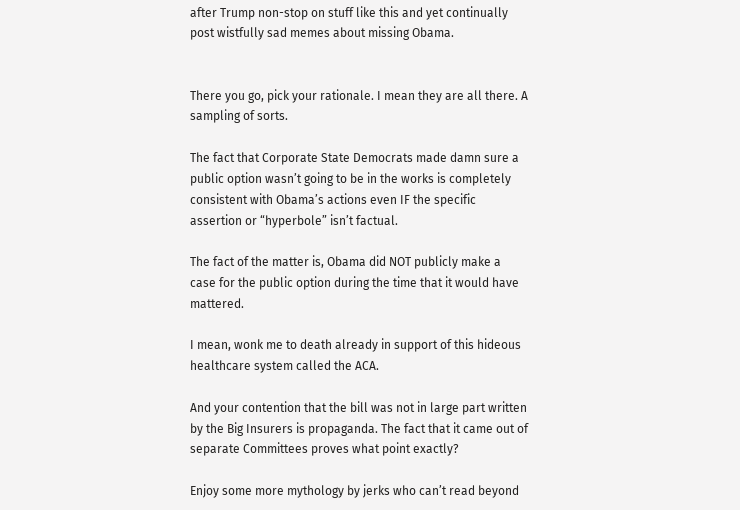after Trump non-stop on stuff like this and yet continually post wistfully sad memes about missing Obama.


There you go, pick your rationale. I mean they are all there. A sampling of sorts.

The fact that Corporate State Democrats made damn sure a public option wasn’t going to be in the works is completely consistent with Obama’s actions even IF the specific assertion or “hyperbole” isn’t factual.

The fact of the matter is, Obama did NOT publicly make a case for the public option during the time that it would have mattered.

I mean, wonk me to death already in support of this hideous healthcare system called the ACA.

And your contention that the bill was not in large part written by the Big Insurers is propaganda. The fact that it came out of separate Committees proves what point exactly?

Enjoy some more mythology by jerks who can’t read beyond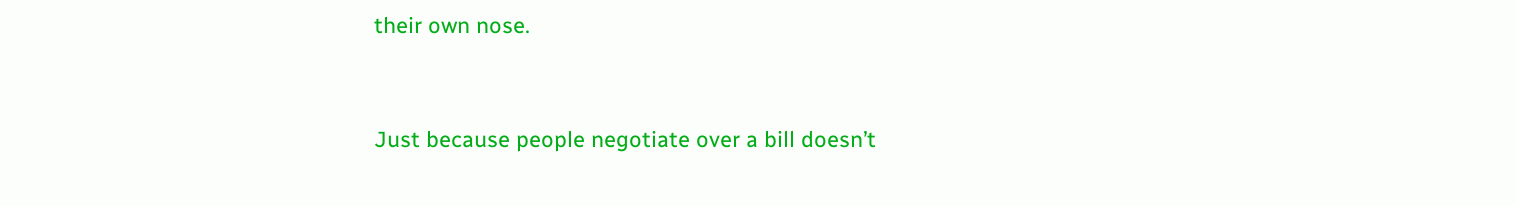their own nose.



Just because people negotiate over a bill doesn’t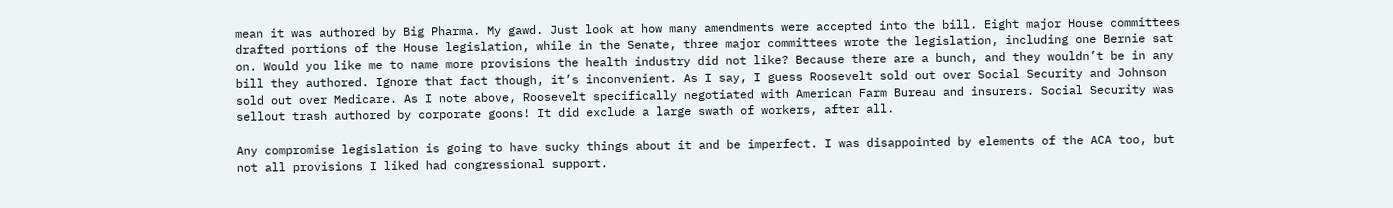mean it was authored by Big Pharma. My gawd. Just look at how many amendments were accepted into the bill. Eight major House committees drafted portions of the House legislation, while in the Senate, three major committees wrote the legislation, including one Bernie sat on. Would you like me to name more provisions the health industry did not like? Because there are a bunch, and they wouldn’t be in any bill they authored. Ignore that fact though, it’s inconvenient. As I say, I guess Roosevelt sold out over Social Security and Johnson sold out over Medicare. As I note above, Roosevelt specifically negotiated with American Farm Bureau and insurers. Social Security was sellout trash authored by corporate goons! It did exclude a large swath of workers, after all.

Any compromise legislation is going to have sucky things about it and be imperfect. I was disappointed by elements of the ACA too, but not all provisions I liked had congressional support.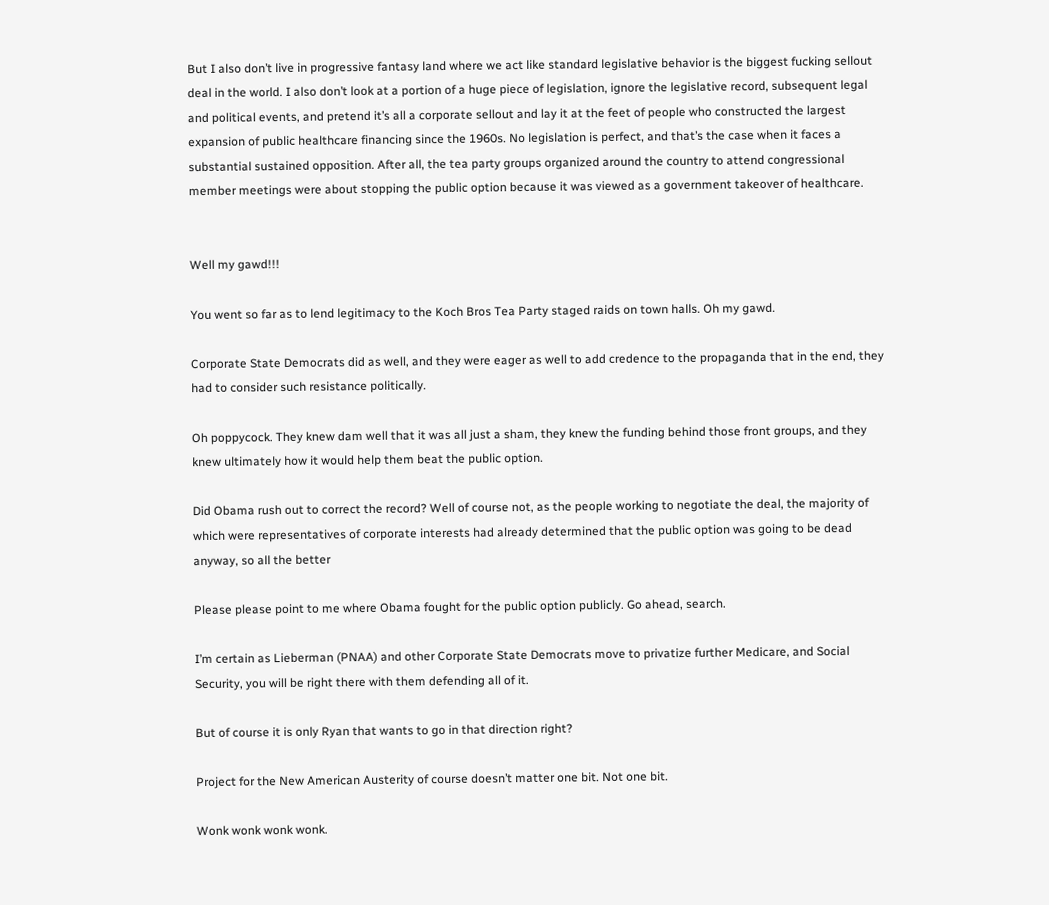But I also don’t live in progressive fantasy land where we act like standard legislative behavior is the biggest fucking sellout deal in the world. I also don’t look at a portion of a huge piece of legislation, ignore the legislative record, subsequent legal and political events, and pretend it’s all a corporate sellout and lay it at the feet of people who constructed the largest expansion of public healthcare financing since the 1960s. No legislation is perfect, and that’s the case when it faces a substantial sustained opposition. After all, the tea party groups organized around the country to attend congressional member meetings were about stopping the public option because it was viewed as a government takeover of healthcare.


Well my gawd!!!

You went so far as to lend legitimacy to the Koch Bros Tea Party staged raids on town halls. Oh my gawd.

Corporate State Democrats did as well, and they were eager as well to add credence to the propaganda that in the end, they had to consider such resistance politically.

Oh poppycock. They knew dam well that it was all just a sham, they knew the funding behind those front groups, and they knew ultimately how it would help them beat the public option.

Did Obama rush out to correct the record? Well of course not, as the people working to negotiate the deal, the majority of which were representatives of corporate interests had already determined that the public option was going to be dead anyway, so all the better

Please please point to me where Obama fought for the public option publicly. Go ahead, search.

I’m certain as Lieberman (PNAA) and other Corporate State Democrats move to privatize further Medicare, and Social Security, you will be right there with them defending all of it.

But of course it is only Ryan that wants to go in that direction right?

Project for the New American Austerity of course doesn’t matter one bit. Not one bit.

Wonk wonk wonk wonk.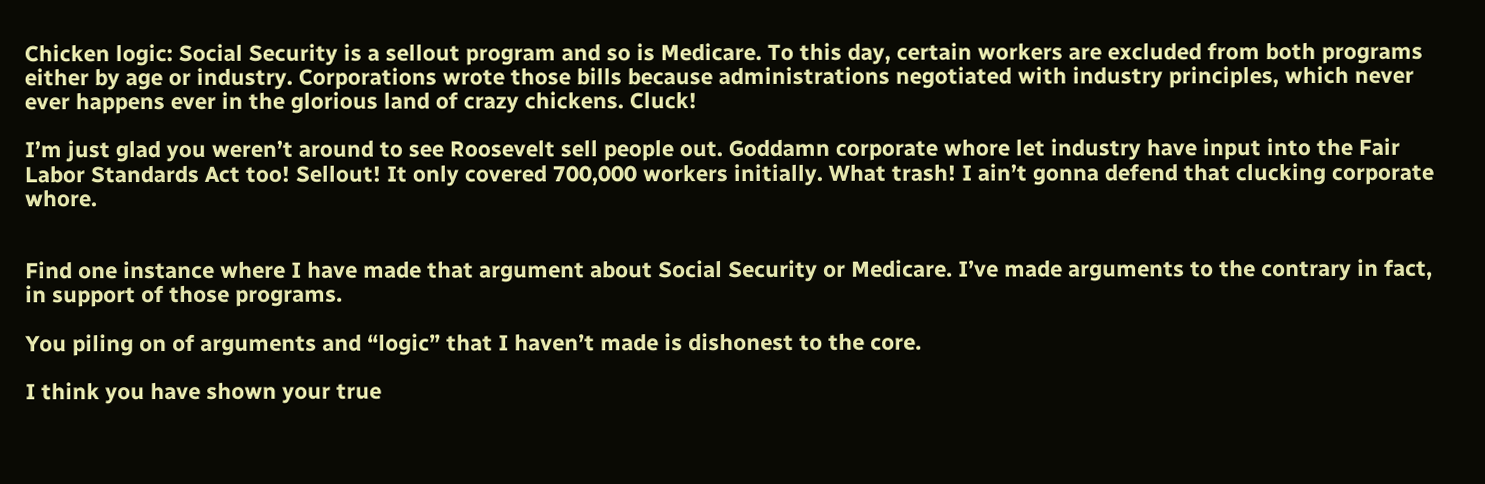Chicken logic: Social Security is a sellout program and so is Medicare. To this day, certain workers are excluded from both programs either by age or industry. Corporations wrote those bills because administrations negotiated with industry principles, which never ever happens ever in the glorious land of crazy chickens. Cluck!

I’m just glad you weren’t around to see Roosevelt sell people out. Goddamn corporate whore let industry have input into the Fair Labor Standards Act too! Sellout! It only covered 700,000 workers initially. What trash! I ain’t gonna defend that clucking corporate whore.


Find one instance where I have made that argument about Social Security or Medicare. I’ve made arguments to the contrary in fact, in support of those programs.

You piling on of arguments and “logic” that I haven’t made is dishonest to the core.

I think you have shown your true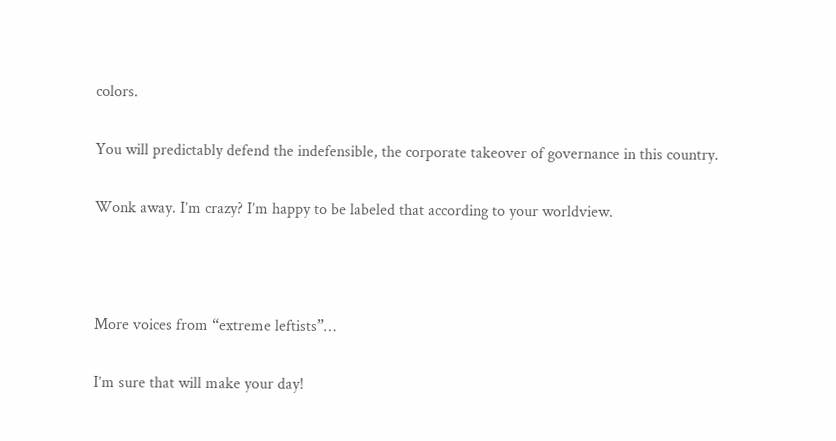colors.

You will predictably defend the indefensible, the corporate takeover of governance in this country.

Wonk away. I’m crazy? I’m happy to be labeled that according to your worldview.



More voices from “extreme leftists”…

I’m sure that will make your day!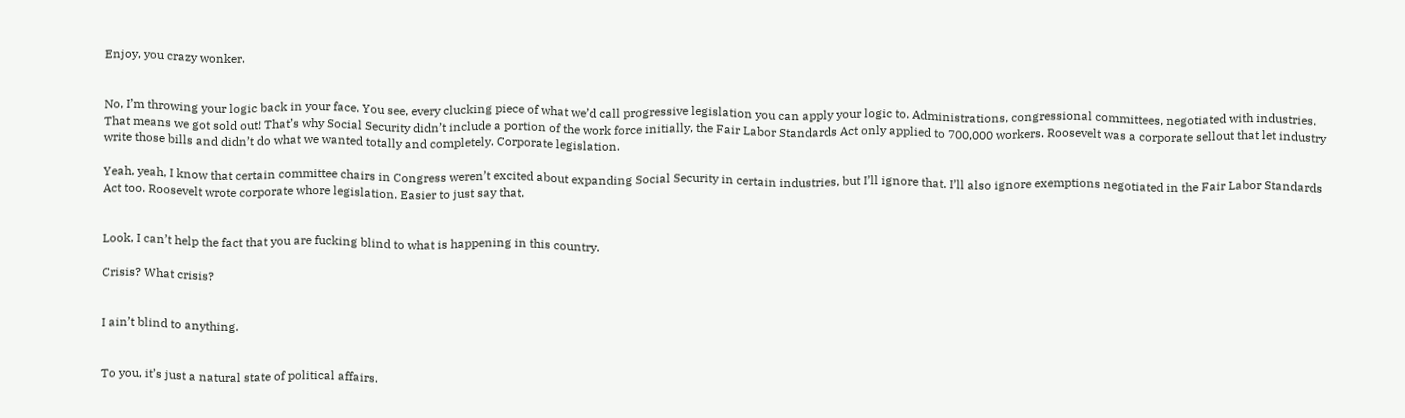Enjoy, you crazy wonker.


No, I’m throwing your logic back in your face. You see, every clucking piece of what we’d call progressive legislation you can apply your logic to. Administrations, congressional committees, negotiated with industries. That means we got sold out! That’s why Social Security didn’t include a portion of the work force initially, the Fair Labor Standards Act only applied to 700,000 workers. Roosevelt was a corporate sellout that let industry write those bills and didn’t do what we wanted totally and completely. Corporate legislation.

Yeah, yeah, I know that certain committee chairs in Congress weren’t excited about expanding Social Security in certain industries, but I’ll ignore that. I’ll also ignore exemptions negotiated in the Fair Labor Standards Act too. Roosevelt wrote corporate whore legislation. Easier to just say that.


Look, I can’t help the fact that you are fucking blind to what is happening in this country.

Crisis? What crisis?


I ain’t blind to anything.


To you, it’s just a natural state of political affairs.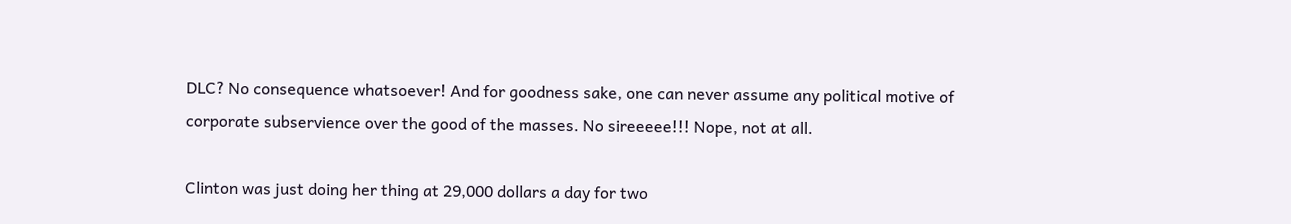DLC? No consequence whatsoever! And for goodness sake, one can never assume any political motive of corporate subservience over the good of the masses. No sireeeee!!! Nope, not at all.

Clinton was just doing her thing at 29,000 dollars a day for two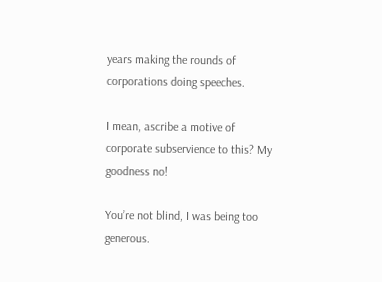years making the rounds of corporations doing speeches.

I mean, ascribe a motive of corporate subservience to this? My goodness no!

You’re not blind, I was being too generous.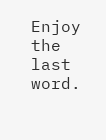Enjoy the last word.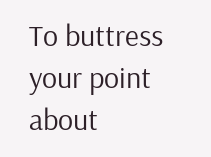To buttress your point about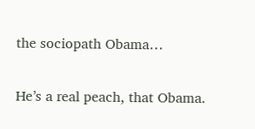the sociopath Obama…

He’s a real peach, that Obama.